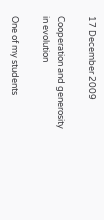17 December 2009

Cooperation and generosity in evolution

One of my students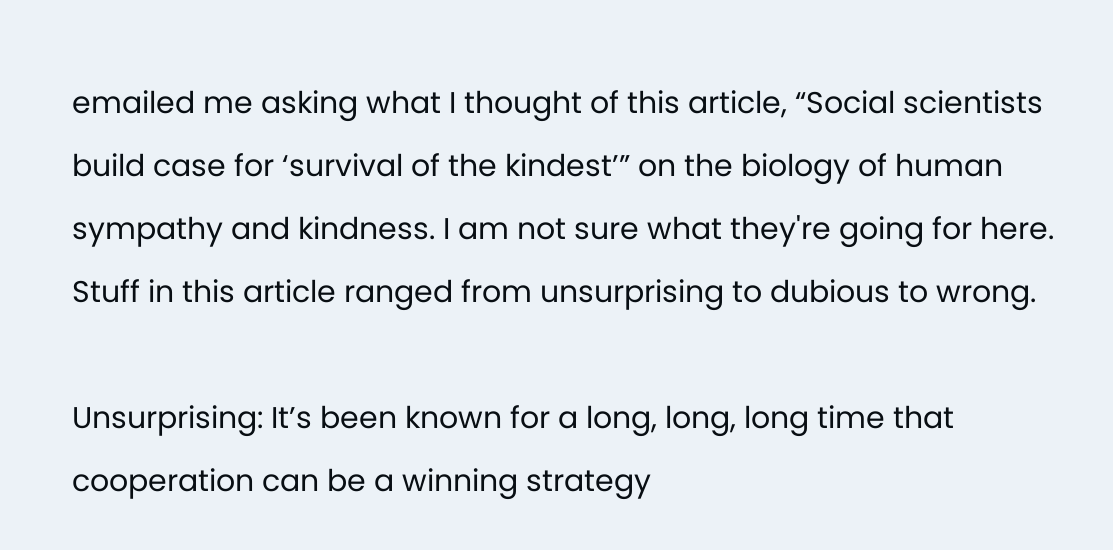emailed me asking what I thought of this article, “Social scientists build case for ‘survival of the kindest’” on the biology of human sympathy and kindness. I am not sure what they're going for here. Stuff in this article ranged from unsurprising to dubious to wrong.

Unsurprising: It’s been known for a long, long, long time that cooperation can be a winning strategy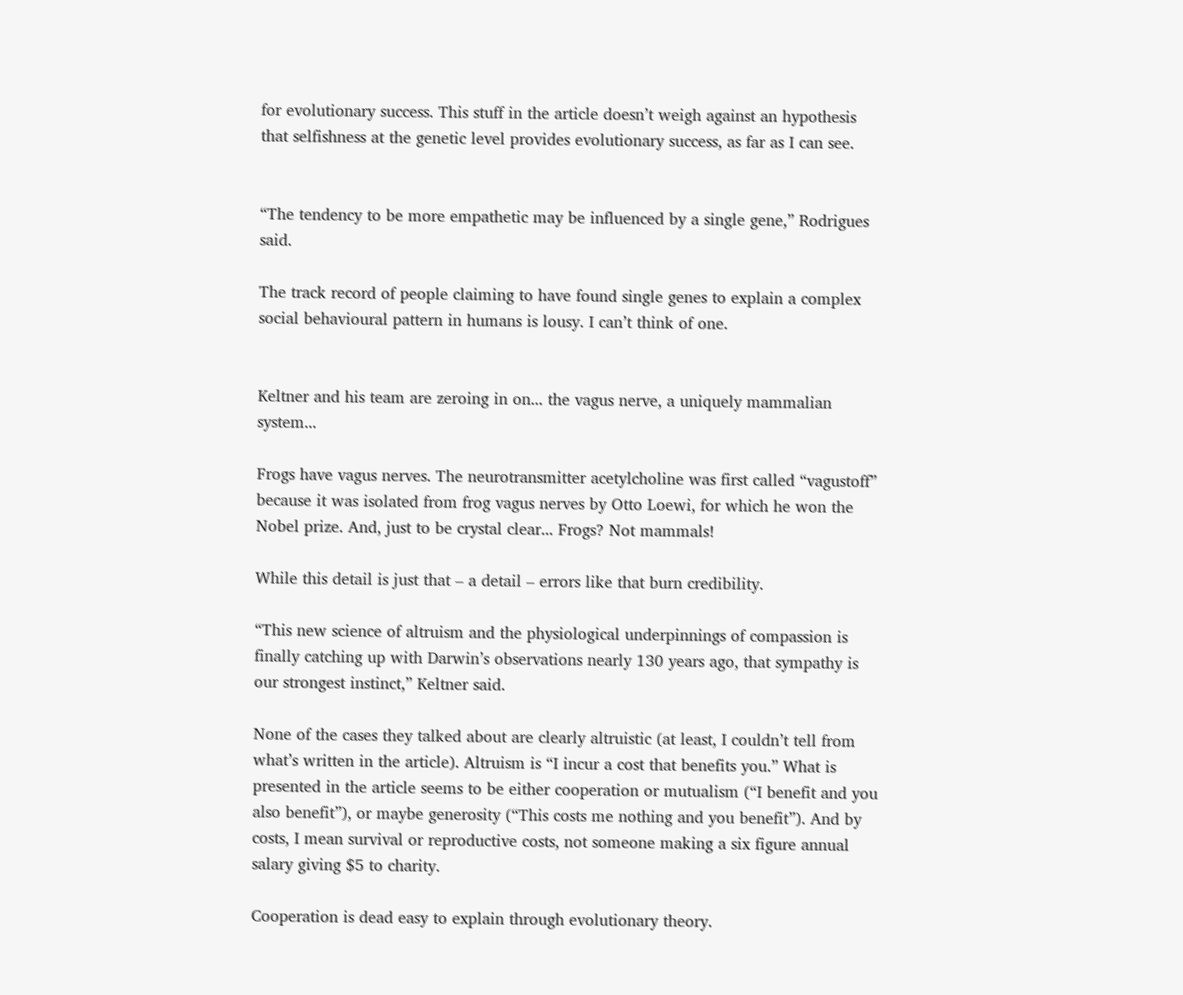for evolutionary success. This stuff in the article doesn’t weigh against an hypothesis that selfishness at the genetic level provides evolutionary success, as far as I can see.


“The tendency to be more empathetic may be influenced by a single gene,” Rodrigues said.

The track record of people claiming to have found single genes to explain a complex social behavioural pattern in humans is lousy. I can’t think of one.


Keltner and his team are zeroing in on... the vagus nerve, a uniquely mammalian system...

Frogs have vagus nerves. The neurotransmitter acetylcholine was first called “vagustoff” because it was isolated from frog vagus nerves by Otto Loewi, for which he won the Nobel prize. And, just to be crystal clear... Frogs? Not mammals!

While this detail is just that – a detail – errors like that burn credibility.

“This new science of altruism and the physiological underpinnings of compassion is finally catching up with Darwin’s observations nearly 130 years ago, that sympathy is our strongest instinct,” Keltner said.

None of the cases they talked about are clearly altruistic (at least, I couldn’t tell from what’s written in the article). Altruism is “I incur a cost that benefits you.” What is presented in the article seems to be either cooperation or mutualism (“I benefit and you also benefit”), or maybe generosity (“This costs me nothing and you benefit”). And by costs, I mean survival or reproductive costs, not someone making a six figure annual salary giving $5 to charity.

Cooperation is dead easy to explain through evolutionary theory.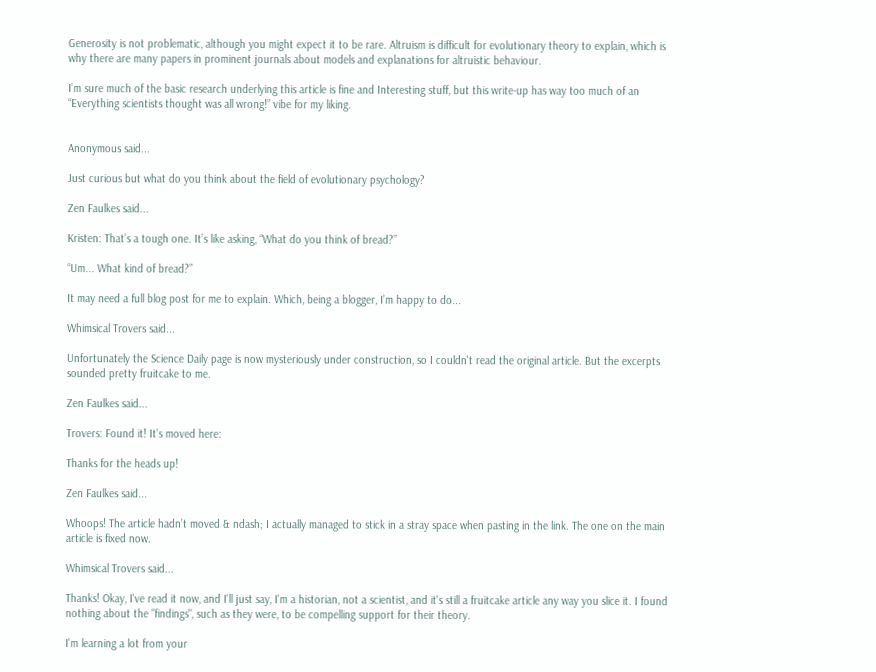Generosity is not problematic, although you might expect it to be rare. Altruism is difficult for evolutionary theory to explain, which is why there are many papers in prominent journals about models and explanations for altruistic behaviour.

I’m sure much of the basic research underlying this article is fine and Interesting stuff, but this write-up has way too much of an “Everything scientists thought was all wrong!” vibe for my liking.


Anonymous said...

Just curious but what do you think about the field of evolutionary psychology?

Zen Faulkes said...

Kristen: That’s a tough one. It’s like asking, “What do you think of bread?”

“Um... What kind of bread?”

It may need a full blog post for me to explain. Which, being a blogger, I’m happy to do...

Whimsical Trovers said...

Unfortunately the Science Daily page is now mysteriously under construction, so I couldn't read the original article. But the excerpts sounded pretty fruitcake to me.

Zen Faulkes said...

Trovers: Found it! It’s moved here:

Thanks for the heads up!

Zen Faulkes said...

Whoops! The article hadn’t moved & ndash; I actually managed to stick in a stray space when pasting in the link. The one on the main article is fixed now.

Whimsical Trovers said...

Thanks! Okay, I've read it now, and I'll just say, I'm a historian, not a scientist, and it's still a fruitcake article any way you slice it. I found nothing about the "findings", such as they were, to be compelling support for their theory.

I'm learning a lot from your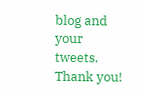blog and your tweets. Thank you!